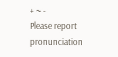+ ~ -
Please report pronunciation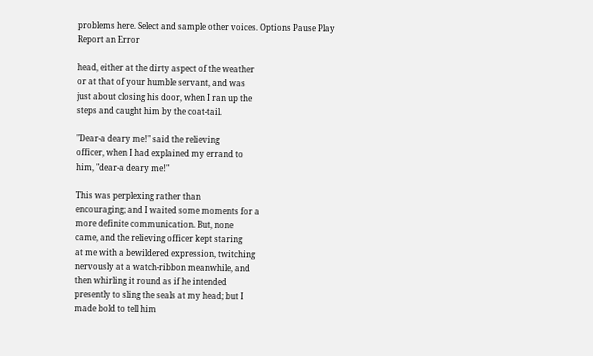problems here. Select and sample other voices. Options Pause Play
Report an Error

head, either at the dirty aspect of the weather
or at that of your humble servant, and was
just about closing his door, when I ran up the
steps and caught him by the coat-tail.

"Dear-a deary me!" said the relieving
officer, when I had explained my errand to
him, "dear-a deary me!"

This was perplexing rather than
encouraging; and I waited some moments for a
more definite communication. But, none
came, and the relieving officer kept staring
at me with a bewildered expression, twitching
nervously at a watch-ribbon meanwhile, and
then whirling it round as if he intended
presently to sling the seals at my head; but I
made bold to tell him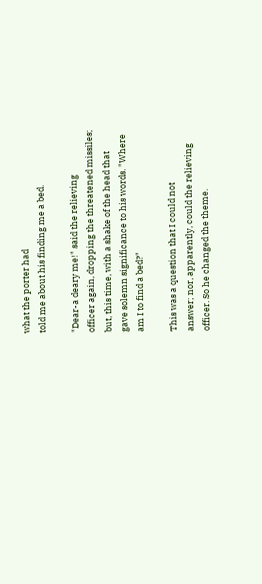what the porter had
told me about his finding me a bed.

"Dear-a deary me!" said the relieving
officer again, dropping the threatened missiles;
but, this time, with a shake of the head that
gave solemn significance to his words. "Where
am I to find a bed?"

This was a question that I could not
answer; nor, apparently, could the relieving
officer. So he changed the theme.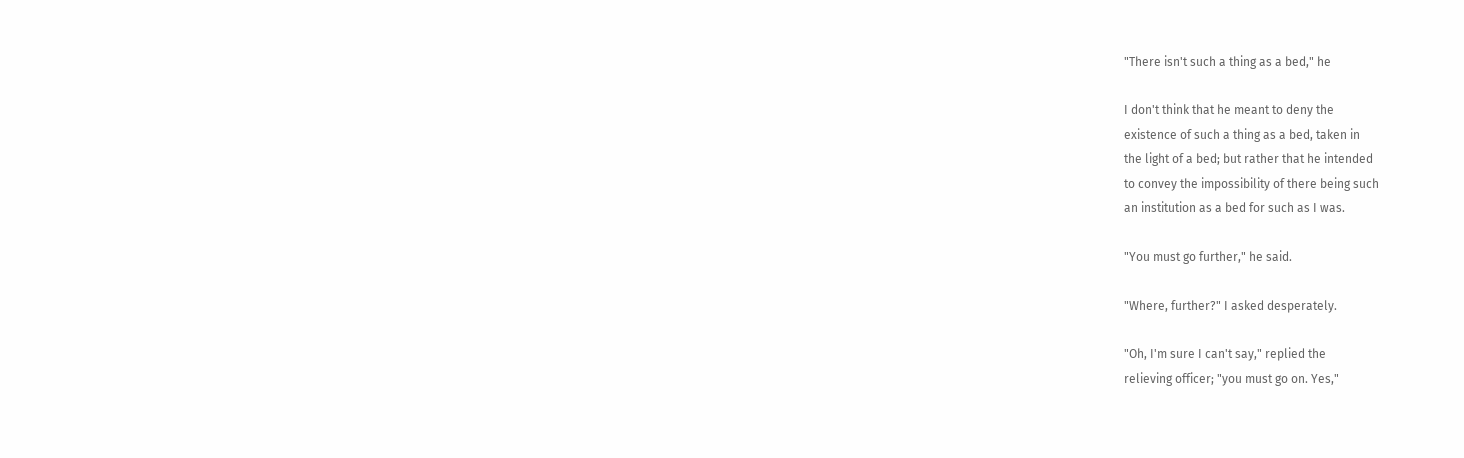"There isn't such a thing as a bed," he

I don't think that he meant to deny the
existence of such a thing as a bed, taken in
the light of a bed; but rather that he intended
to convey the impossibility of there being such
an institution as a bed for such as I was.

"You must go further," he said.

"Where, further?" I asked desperately.

"Oh, I'm sure I can't say," replied the
relieving officer; "you must go on. Yes,"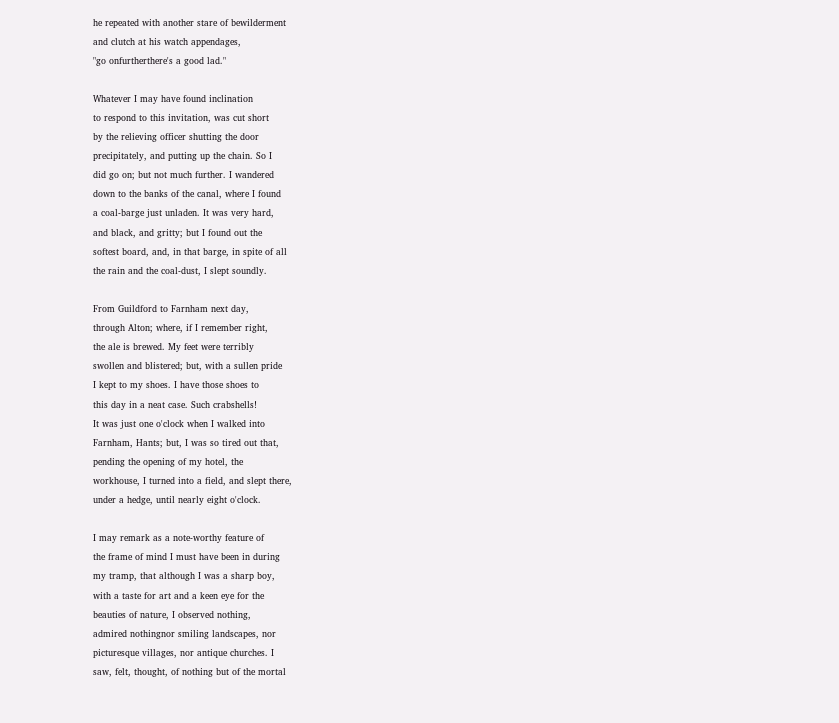he repeated with another stare of bewilderment
and clutch at his watch appendages,
"go onfurtherthere's a good lad."

Whatever I may have found inclination
to respond to this invitation, was cut short
by the relieving officer shutting the door
precipitately, and putting up the chain. So I
did go on; but not much further. I wandered
down to the banks of the canal, where I found
a coal-barge just unladen. It was very hard,
and black, and gritty; but I found out the
softest board, and, in that barge, in spite of all
the rain and the coal-dust, I slept soundly.

From Guildford to Farnham next day,
through Alton; where, if I remember right,
the ale is brewed. My feet were terribly
swollen and blistered; but, with a sullen pride
I kept to my shoes. I have those shoes to
this day in a neat case. Such crabshells!
It was just one o'clock when I walked into
Farnham, Hants; but, I was so tired out that,
pending the opening of my hotel, the
workhouse, I turned into a field, and slept there,
under a hedge, until nearly eight o'clock.

I may remark as a note-worthy feature of
the frame of mind I must have been in during
my tramp, that although I was a sharp boy,
with a taste for art and a keen eye for the
beauties of nature, I observed nothing,
admired nothingnor smiling landscapes, nor
picturesque villages, nor antique churches. I
saw, felt, thought, of nothing but of the mortal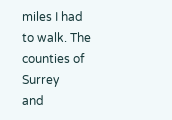miles I had to walk. The counties of Surrey
and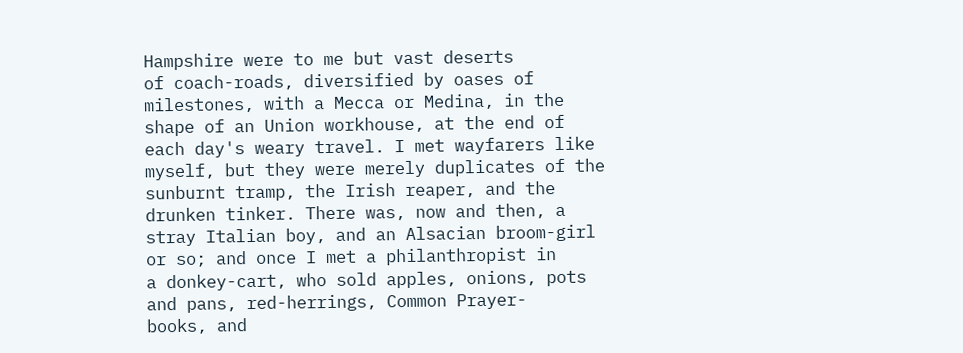Hampshire were to me but vast deserts
of coach-roads, diversified by oases of
milestones, with a Mecca or Medina, in the
shape of an Union workhouse, at the end of
each day's weary travel. I met wayfarers like
myself, but they were merely duplicates of the
sunburnt tramp, the Irish reaper, and the
drunken tinker. There was, now and then, a
stray Italian boy, and an Alsacian broom-girl
or so; and once I met a philanthropist in
a donkey-cart, who sold apples, onions, pots
and pans, red-herrings, Common Prayer-
books, and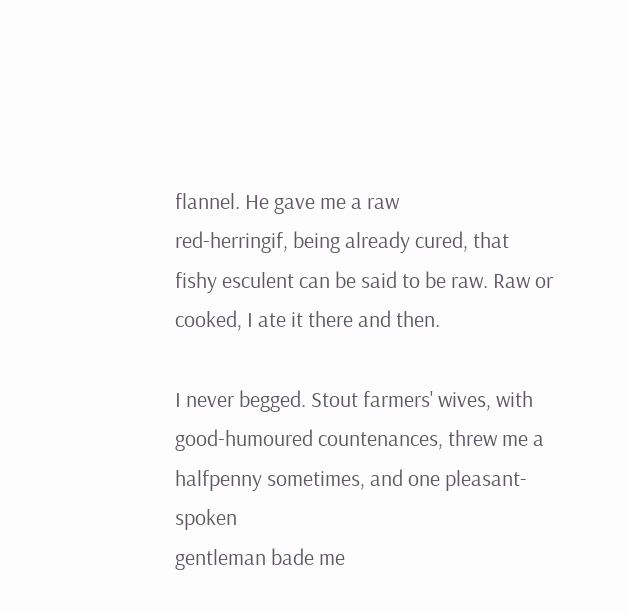flannel. He gave me a raw
red-herringif, being already cured, that
fishy esculent can be said to be raw. Raw or
cooked, I ate it there and then.

I never begged. Stout farmers' wives, with
good-humoured countenances, threw me a
halfpenny sometimes, and one pleasant-spoken
gentleman bade me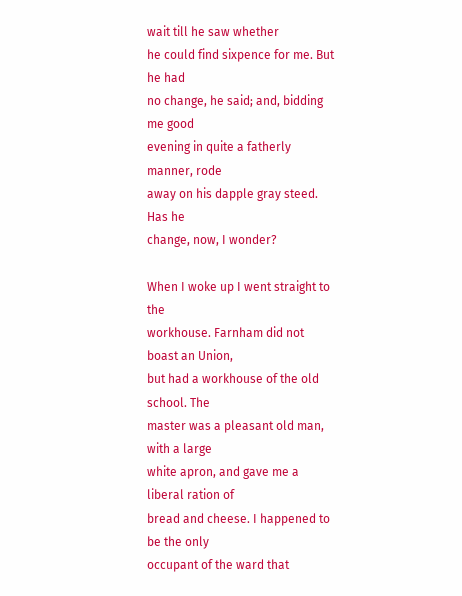wait till he saw whether
he could find sixpence for me. But he had
no change, he said; and, bidding me good
evening in quite a fatherly manner, rode
away on his dapple gray steed. Has he
change, now, I wonder?

When I woke up I went straight to the
workhouse. Farnham did not boast an Union,
but had a workhouse of the old school. The
master was a pleasant old man, with a large
white apron, and gave me a liberal ration of
bread and cheese. I happened to be the only
occupant of the ward that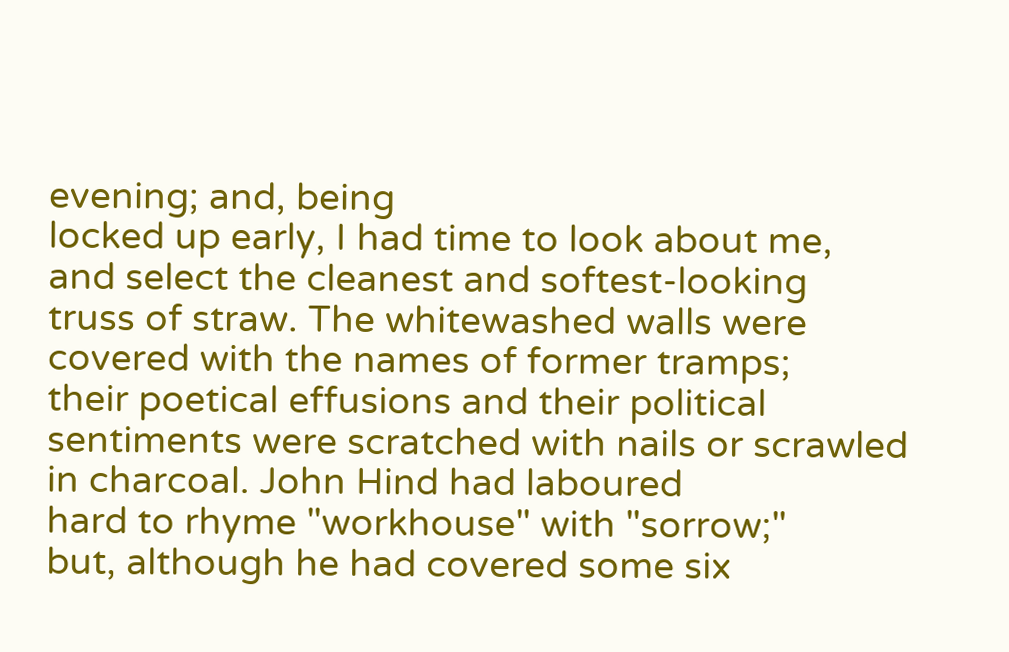evening; and, being
locked up early, I had time to look about me,
and select the cleanest and softest-looking
truss of straw. The whitewashed walls were
covered with the names of former tramps;
their poetical effusions and their political
sentiments were scratched with nails or scrawled
in charcoal. John Hind had laboured
hard to rhyme "workhouse" with "sorrow;"
but, although he had covered some six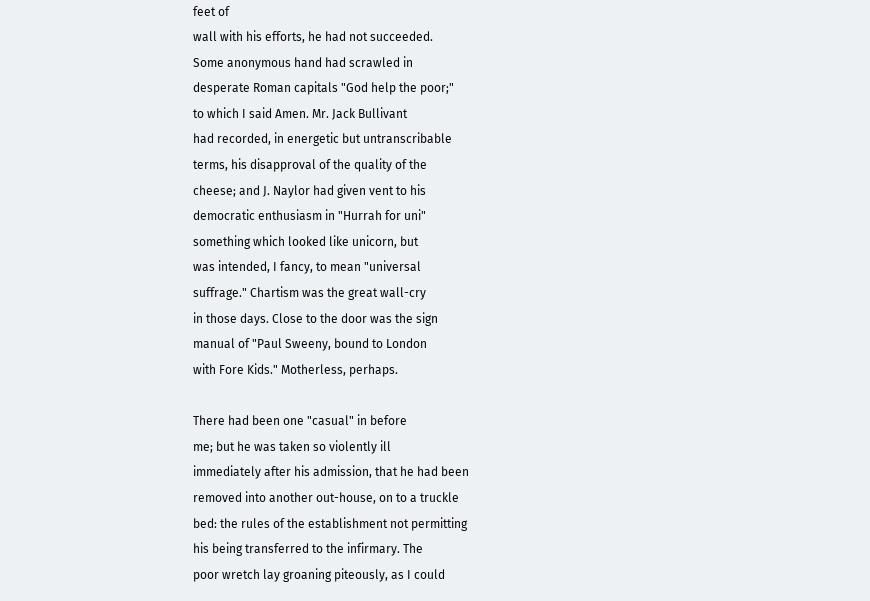feet of
wall with his efforts, he had not succeeded.
Some anonymous hand had scrawled in
desperate Roman capitals "God help the poor;"
to which I said Amen. Mr. Jack Bullivant
had recorded, in energetic but untranscribable
terms, his disapproval of the quality of the
cheese; and J. Naylor had given vent to his
democratic enthusiasm in "Hurrah for uni"
something which looked like unicorn, but
was intended, I fancy, to mean "universal
suffrage." Chartism was the great wall-cry
in those days. Close to the door was the sign
manual of "Paul Sweeny, bound to London
with Fore Kids." Motherless, perhaps.

There had been one "casual" in before
me; but he was taken so violently ill
immediately after his admission, that he had been
removed into another out-house, on to a truckle
bed: the rules of the establishment not permitting
his being transferred to the infirmary. The
poor wretch lay groaning piteously, as I could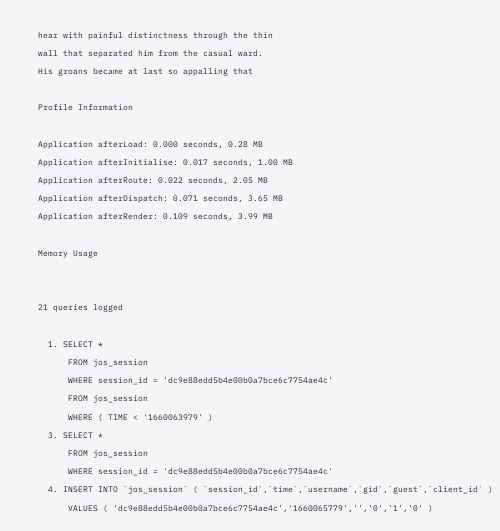hear with painful distinctness through the thin
wall that separated him from the casual ward.
His groans became at last so appalling that

Profile Information

Application afterLoad: 0.000 seconds, 0.28 MB
Application afterInitialise: 0.017 seconds, 1.00 MB
Application afterRoute: 0.022 seconds, 2.05 MB
Application afterDispatch: 0.071 seconds, 3.65 MB
Application afterRender: 0.109 seconds, 3.99 MB

Memory Usage


21 queries logged

  1. SELECT *
      FROM jos_session
      WHERE session_id = 'dc9e88edd5b4e00b0a7bce6c7754ae4c'
      FROM jos_session
      WHERE ( TIME < '1660063979' )
  3. SELECT *
      FROM jos_session
      WHERE session_id = 'dc9e88edd5b4e00b0a7bce6c7754ae4c'
  4. INSERT INTO `jos_session` ( `session_id`,`time`,`username`,`gid`,`guest`,`client_id` )
      VALUES ( 'dc9e88edd5b4e00b0a7bce6c7754ae4c','1660065779','','0','1','0' )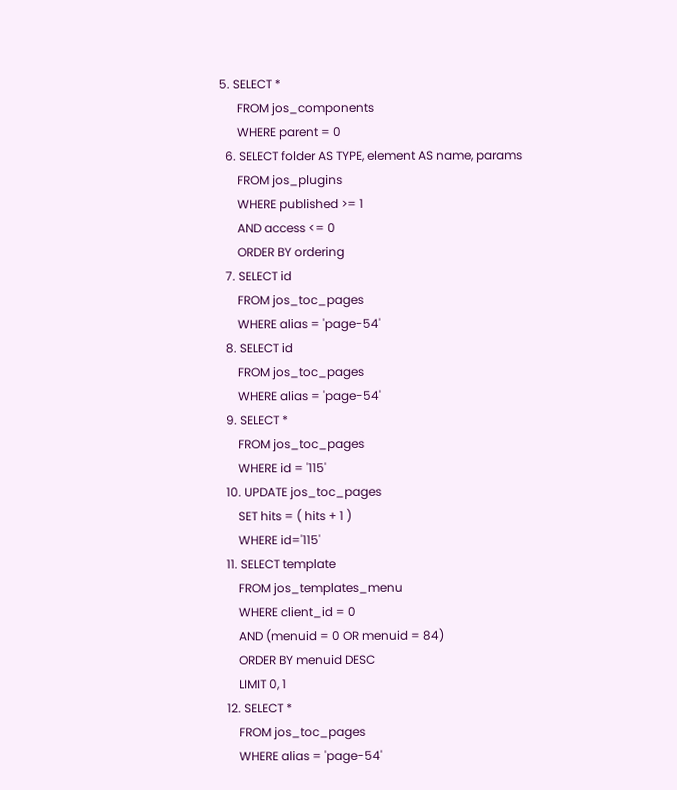5. SELECT *
      FROM jos_components
      WHERE parent = 0
  6. SELECT folder AS TYPE, element AS name, params
      FROM jos_plugins
      WHERE published >= 1
      AND access <= 0
      ORDER BY ordering
  7. SELECT id
      FROM jos_toc_pages
      WHERE alias = 'page-54'
  8. SELECT id
      FROM jos_toc_pages
      WHERE alias = 'page-54'
  9. SELECT *
      FROM jos_toc_pages
      WHERE id = '115'
  10. UPDATE jos_toc_pages
      SET hits = ( hits + 1 )
      WHERE id='115'
  11. SELECT template
      FROM jos_templates_menu
      WHERE client_id = 0
      AND (menuid = 0 OR menuid = 84)
      ORDER BY menuid DESC
      LIMIT 0, 1
  12. SELECT *
      FROM jos_toc_pages
      WHERE alias = 'page-54'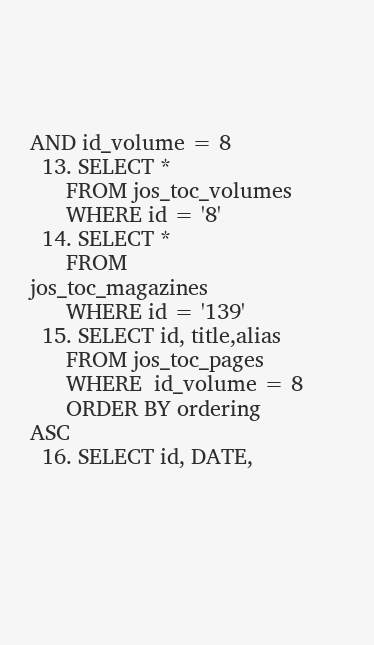AND id_volume = 8
  13. SELECT *
      FROM jos_toc_volumes
      WHERE id = '8'
  14. SELECT *
      FROM jos_toc_magazines
      WHERE id = '139'
  15. SELECT id, title,alias
      FROM jos_toc_pages
      WHERE  id_volume = 8
      ORDER BY ordering ASC
  16. SELECT id, DATE,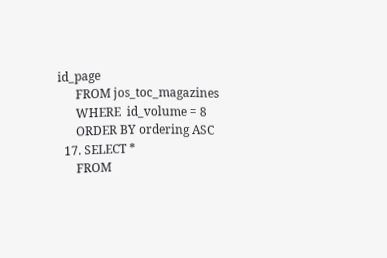id_page
      FROM jos_toc_magazines
      WHERE  id_volume = 8
      ORDER BY ordering ASC
  17. SELECT *
      FROM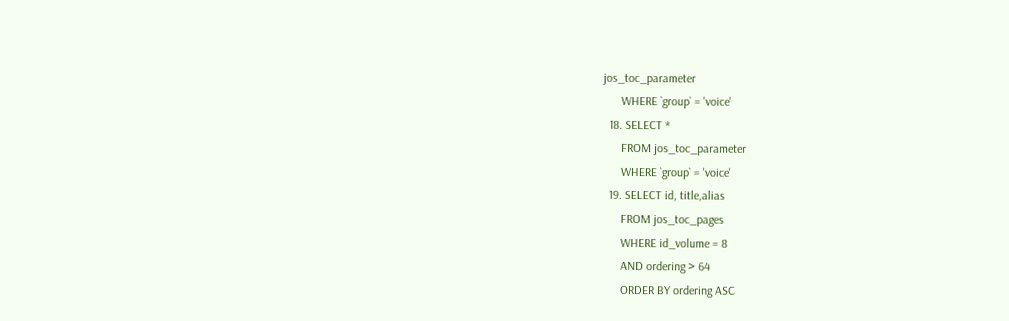jos_toc_parameter
      WHERE `group` = 'voice'
  18. SELECT *
      FROM jos_toc_parameter
      WHERE `group` = 'voice'
  19. SELECT id, title,alias
      FROM jos_toc_pages
      WHERE id_volume = 8
      AND ordering > 64
      ORDER BY ordering ASC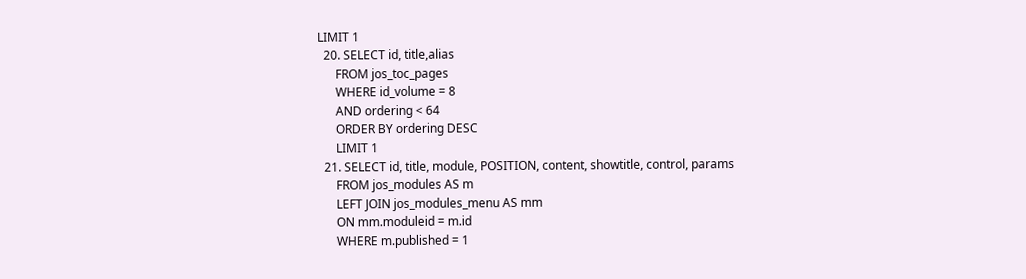LIMIT 1
  20. SELECT id, title,alias
      FROM jos_toc_pages
      WHERE id_volume = 8
      AND ordering < 64
      ORDER BY ordering DESC
      LIMIT 1
  21. SELECT id, title, module, POSITION, content, showtitle, control, params
      FROM jos_modules AS m
      LEFT JOIN jos_modules_menu AS mm
      ON mm.moduleid = m.id
      WHERE m.published = 1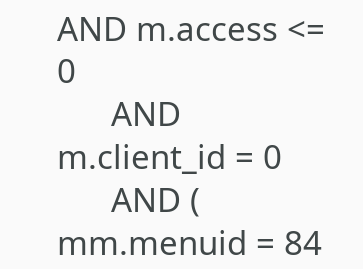AND m.access <= 0
      AND m.client_id = 0
      AND ( mm.menuid = 84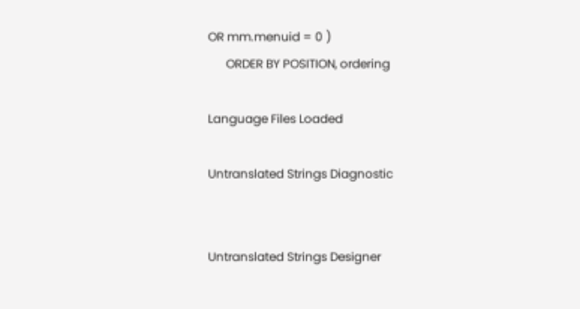OR mm.menuid = 0 )
      ORDER BY POSITION, ordering

Language Files Loaded

Untranslated Strings Diagnostic


Untranslated Strings Designer